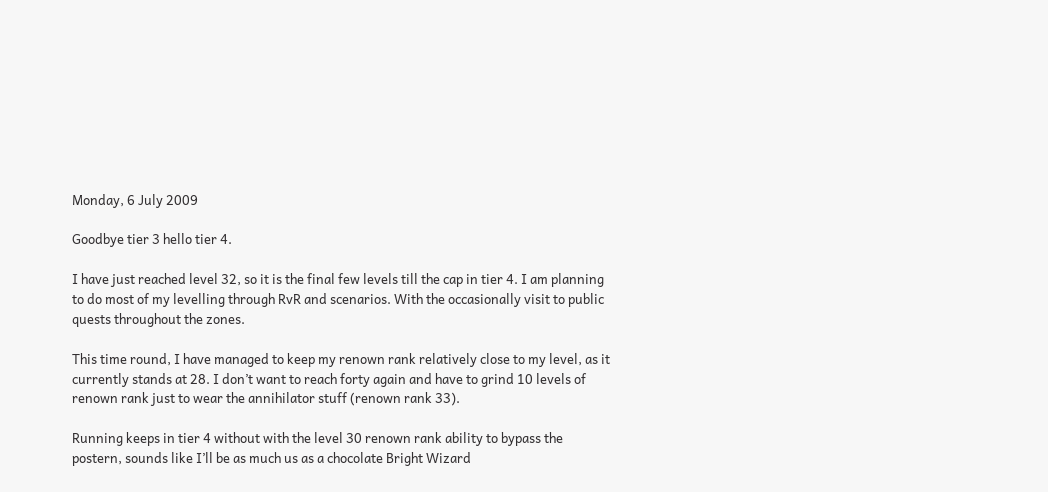Monday, 6 July 2009

Goodbye tier 3 hello tier 4.

I have just reached level 32, so it is the final few levels till the cap in tier 4. I am planning to do most of my levelling through RvR and scenarios. With the occasionally visit to public quests throughout the zones.

This time round, I have managed to keep my renown rank relatively close to my level, as it currently stands at 28. I don’t want to reach forty again and have to grind 10 levels of renown rank just to wear the annihilator stuff (renown rank 33).

Running keeps in tier 4 without with the level 30 renown rank ability to bypass the postern, sounds like I’ll be as much us as a chocolate Bright Wizard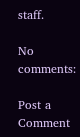staff.

No comments:

Post a Comment